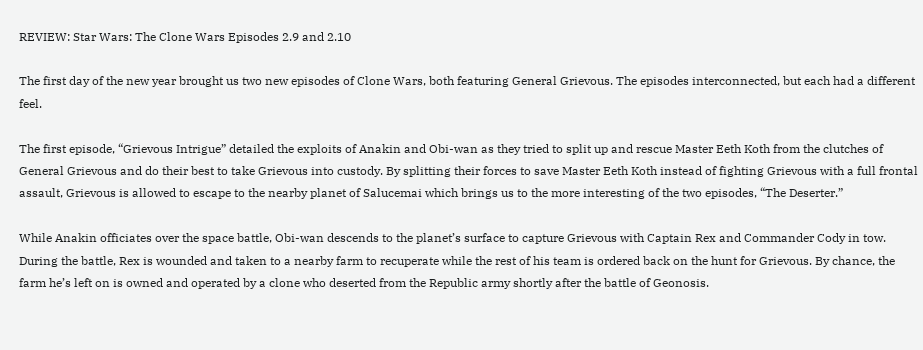REVIEW: Star Wars: The Clone Wars Episodes 2.9 and 2.10

The first day of the new year brought us two new episodes of Clone Wars, both featuring General Grievous. The episodes interconnected, but each had a different feel.

The first episode, “Grievous Intrigue” detailed the exploits of Anakin and Obi-wan as they tried to split up and rescue Master Eeth Koth from the clutches of General Grievous and do their best to take Grievous into custody. By splitting their forces to save Master Eeth Koth instead of fighting Grievous with a full frontal assault, Grievous is allowed to escape to the nearby planet of Salucemai which brings us to the more interesting of the two episodes, “The Deserter.”

While Anakin officiates over the space battle, Obi-wan descends to the planet’s surface to capture Grievous with Captain Rex and Commander Cody in tow. During the battle, Rex is wounded and taken to a nearby farm to recuperate while the rest of his team is ordered back on the hunt for Grievous. By chance, the farm he’s left on is owned and operated by a clone who deserted from the Republic army shortly after the battle of Geonosis.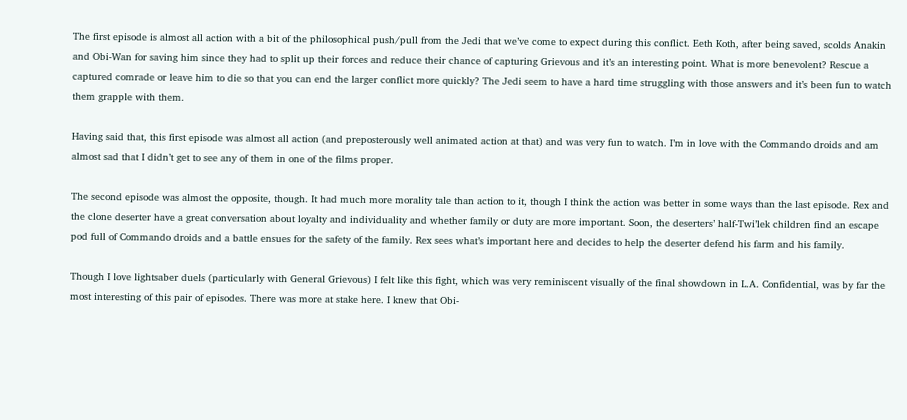The first episode is almost all action with a bit of the philosophical push/pull from the Jedi that we’ve come to expect during this conflict. Eeth Koth, after being saved, scolds Anakin and Obi-Wan for saving him since they had to split up their forces and reduce their chance of capturing Grievous and it’s an interesting point. What is more benevolent? Rescue a captured comrade or leave him to die so that you can end the larger conflict more quickly? The Jedi seem to have a hard time struggling with those answers and it’s been fun to watch them grapple with them.

Having said that, this first episode was almost all action (and preposterously well animated action at that) and was very fun to watch. I’m in love with the Commando droids and am almost sad that I didn’t get to see any of them in one of the films proper.

The second episode was almost the opposite, though. It had much more morality tale than action to it, though I think the action was better in some ways than the last episode. Rex and the clone deserter have a great conversation about loyalty and individuality and whether family or duty are more important. Soon, the deserters’ half-Twi’lek children find an escape pod full of Commando droids and a battle ensues for the safety of the family. Rex sees what’s important here and decides to help the deserter defend his farm and his family.

Though I love lightsaber duels (particularly with General Grievous) I felt like this fight, which was very reminiscent visually of the final showdown in L.A. Confidential, was by far the most interesting of this pair of episodes. There was more at stake here. I knew that Obi-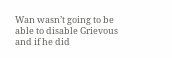Wan wasn’t going to be able to disable Grievous and if he did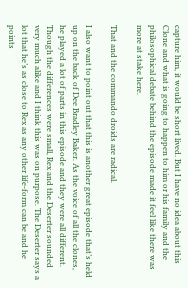capture him, it would be short lived. But I have no idea about this Clone and what is going to happen to him or his family and the philosophical debate behind the episode made it feel like there was more at stake here.

That and the commando droids are radical.

I also want to point out that this is another great episode that’s held up on the back of Dee Bradley Baker. As the voice of all the clones, he played a lot of parts in this episode and they were all different. Though the differences were small, Rex and the Deserter sounded very much alike and I think this was on purpose. The Deserter says a lot that he’s as close to Rex as any other life-form can be and he points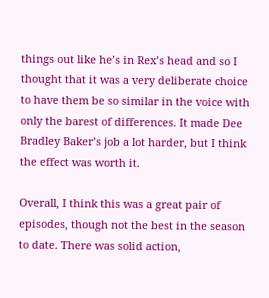things out like he’s in Rex’s head and so I thought that it was a very deliberate choice to have them be so similar in the voice with only the barest of differences. It made Dee Bradley Baker’s job a lot harder, but I think the effect was worth it.

Overall, I think this was a great pair of episodes, though not the best in the season to date. There was solid action,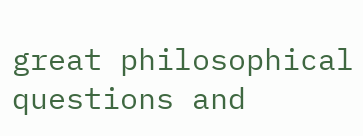great philosophical questions and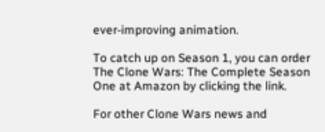ever-improving animation.

To catch up on Season 1, you can order The Clone Wars: The Complete Season One at Amazon by clicking the link.

For other Clone Wars news and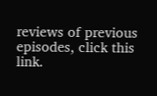reviews of previous episodes, click this link.